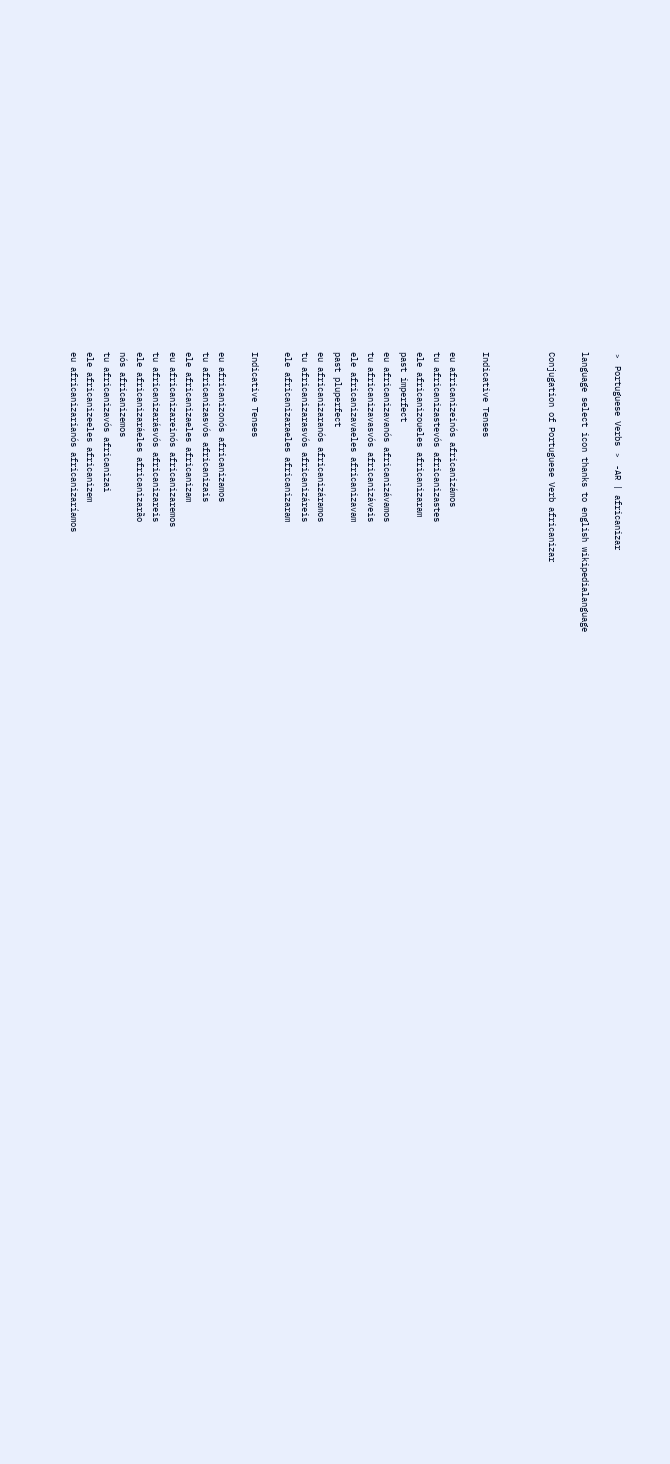﹥ Portuguese Verbs ﹥ -AR | africanizar

language select icon thanks to english wikipedialanguage

Conjugation of Portuguese Verb africanizar



Indicative Tenses

eu africanizeinós africanizámos
tu africanizastevós africanizastes
ele africanizoueles africanizaram
past imperfect
eu africanizavanós africanizávamos
tu africanizavasvós africanizáveis
ele africanizavaeles africanizavam
past pluperfect
eu africanizaranós africanizáramos
tu africanizarasvós africanizáreis
ele africanizaraeles africanizaram

Indicative Tenses

eu africanizonós africanizamos
tu africanizasvós africanizais
ele africanizaeles africanizam
eu africanizareinós africanizaremos
tu africanizarásvós africanizareis
ele africanizaráeles africanizarão
nós africanizemos
tu africanizavós africanizai
ele africanizeeles africanizem
eu africanizarianós africanizaríamos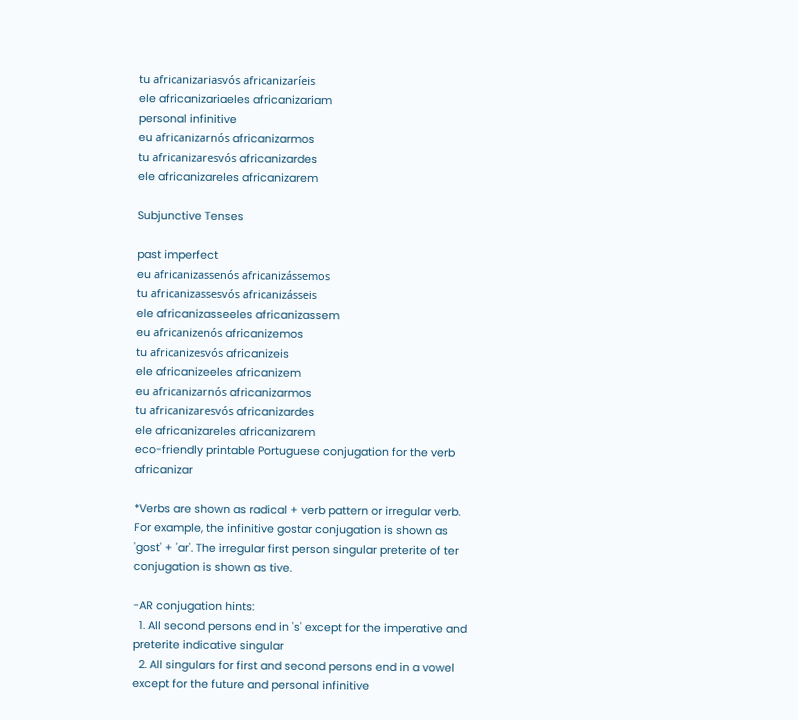tu africanizariasvós africanizaríeis
ele africanizariaeles africanizariam
personal infinitive
eu africanizarnós africanizarmos
tu africanizaresvós africanizardes
ele africanizareles africanizarem

Subjunctive Tenses

past imperfect
eu africanizassenós africanizássemos
tu africanizassesvós africanizásseis
ele africanizasseeles africanizassem
eu africanizenós africanizemos
tu africanizesvós africanizeis
ele africanizeeles africanizem
eu africanizarnós africanizarmos
tu africanizaresvós africanizardes
ele africanizareles africanizarem
eco-friendly printable Portuguese conjugation for the verb africanizar

*Verbs are shown as radical + verb pattern or irregular verb. For example, the infinitive gostar conjugation is shown as 'gost' + 'ar'. The irregular first person singular preterite of ter conjugation is shown as tive.

-AR conjugation hints:
  1. All second persons end in 's' except for the imperative and preterite indicative singular
  2. All singulars for first and second persons end in a vowel except for the future and personal infinitive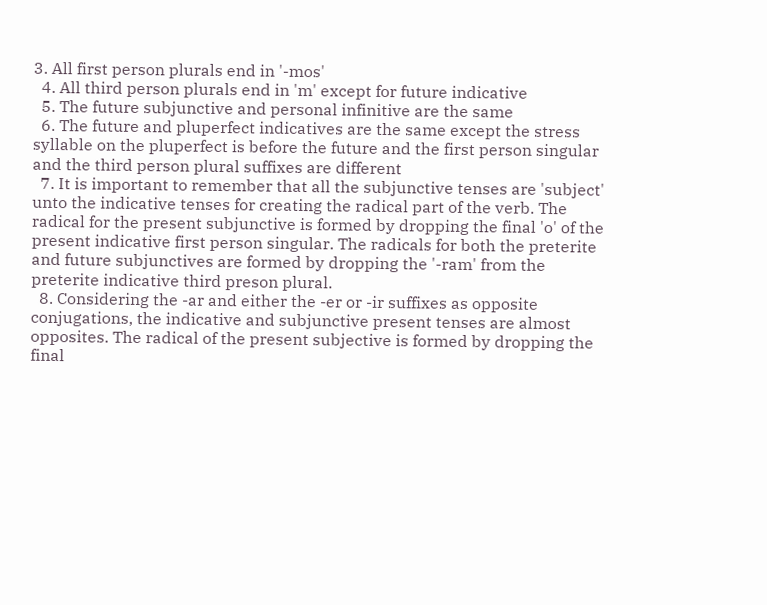3. All first person plurals end in '-mos'
  4. All third person plurals end in 'm' except for future indicative
  5. The future subjunctive and personal infinitive are the same
  6. The future and pluperfect indicatives are the same except the stress syllable on the pluperfect is before the future and the first person singular and the third person plural suffixes are different
  7. It is important to remember that all the subjunctive tenses are 'subject' unto the indicative tenses for creating the radical part of the verb. The radical for the present subjunctive is formed by dropping the final 'o' of the present indicative first person singular. The radicals for both the preterite and future subjunctives are formed by dropping the '-ram' from the preterite indicative third preson plural.
  8. Considering the -ar and either the -er or -ir suffixes as opposite conjugations, the indicative and subjunctive present tenses are almost opposites. The radical of the present subjective is formed by dropping the final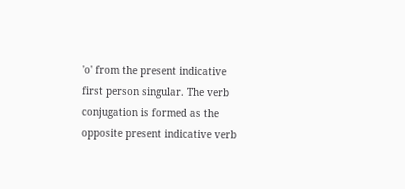'o' from the present indicative first person singular. The verb conjugation is formed as the opposite present indicative verb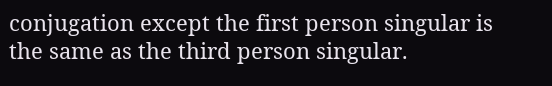conjugation except the first person singular is the same as the third person singular.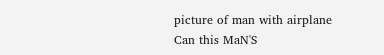picture of man with airplane
Can this MaN'S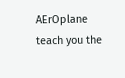AErOplane teach you the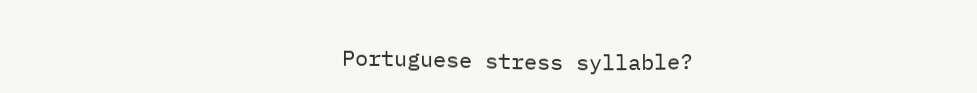Portuguese stress syllable?